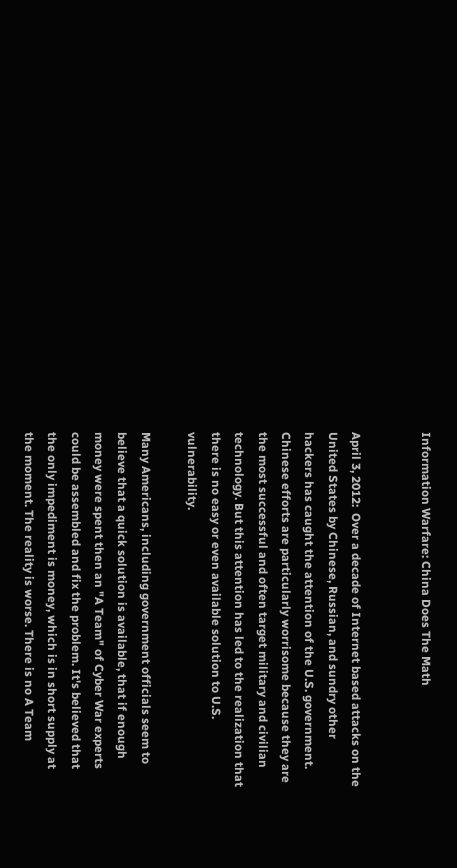Information Warfare: China Does The Math


April 3, 2012:  Over a decade of Internet based attacks on the United States by Chinese, Russian, and sundry other hackers has caught the attention of the U.S. government. Chinese efforts are particularly worrisome because they are the most successful and often target military and civilian technology. But this attention has led to the realization that there is no easy or even available solution to U.S. vulnerability.

Many Americans, including government officials seem to believe that a quick solution is available, that if enough money were spent then an "A Team" of Cyber War experts could be assembled and fix the problem. It's believed that the only impediment is money, which is in short supply at the moment. The reality is worse. There is no A Team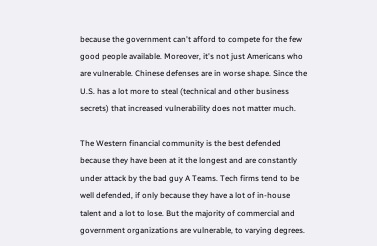because the government can't afford to compete for the few good people available. Moreover, it's not just Americans who are vulnerable. Chinese defenses are in worse shape. Since the U.S. has a lot more to steal (technical and other business secrets) that increased vulnerability does not matter much.

The Western financial community is the best defended because they have been at it the longest and are constantly under attack by the bad guy A Teams. Tech firms tend to be well defended, if only because they have a lot of in-house talent and a lot to lose. But the majority of commercial and government organizations are vulnerable, to varying degrees.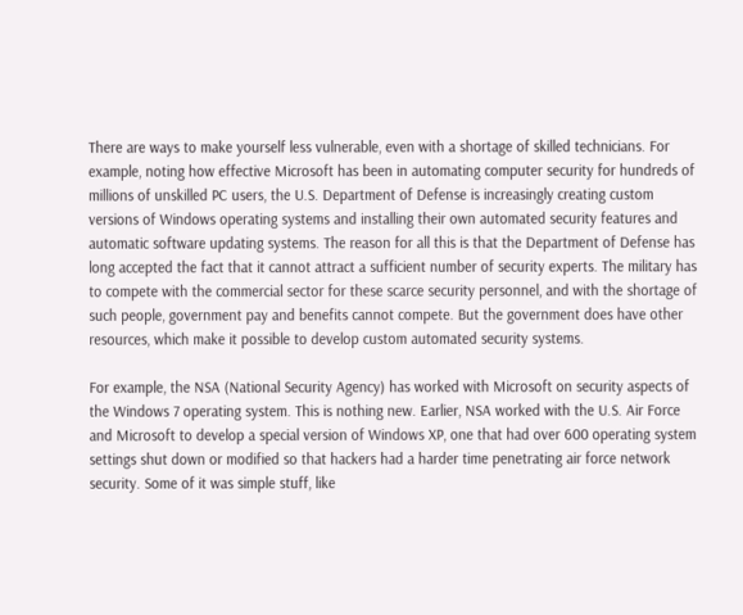There are ways to make yourself less vulnerable, even with a shortage of skilled technicians. For example, noting how effective Microsoft has been in automating computer security for hundreds of millions of unskilled PC users, the U.S. Department of Defense is increasingly creating custom versions of Windows operating systems and installing their own automated security features and automatic software updating systems. The reason for all this is that the Department of Defense has long accepted the fact that it cannot attract a sufficient number of security experts. The military has to compete with the commercial sector for these scarce security personnel, and with the shortage of such people, government pay and benefits cannot compete. But the government does have other resources, which make it possible to develop custom automated security systems.

For example, the NSA (National Security Agency) has worked with Microsoft on security aspects of the Windows 7 operating system. This is nothing new. Earlier, NSA worked with the U.S. Air Force and Microsoft to develop a special version of Windows XP, one that had over 600 operating system settings shut down or modified so that hackers had a harder time penetrating air force network security. Some of it was simple stuff, like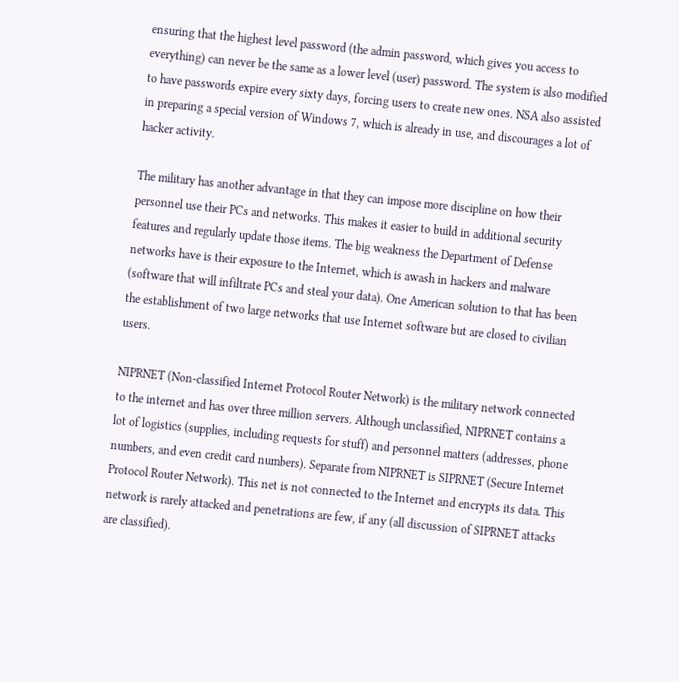ensuring that the highest level password (the admin password, which gives you access to everything) can never be the same as a lower level (user) password. The system is also modified to have passwords expire every sixty days, forcing users to create new ones. NSA also assisted in preparing a special version of Windows 7, which is already in use, and discourages a lot of hacker activity.

The military has another advantage in that they can impose more discipline on how their personnel use their PCs and networks. This makes it easier to build in additional security features and regularly update those items. The big weakness the Department of Defense networks have is their exposure to the Internet, which is awash in hackers and malware (software that will infiltrate PCs and steal your data). One American solution to that has been the establishment of two large networks that use Internet software but are closed to civilian users.

NIPRNET (Non-classified Internet Protocol Router Network) is the military network connected to the internet and has over three million servers. Although unclassified, NIPRNET contains a lot of logistics (supplies, including requests for stuff) and personnel matters (addresses, phone numbers, and even credit card numbers). Separate from NIPRNET is SIPRNET (Secure Internet Protocol Router Network). This net is not connected to the Internet and encrypts its data. This network is rarely attacked and penetrations are few, if any (all discussion of SIPRNET attacks are classified).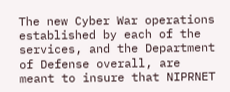The new Cyber War operations established by each of the services, and the Department of Defense overall, are meant to insure that NIPRNET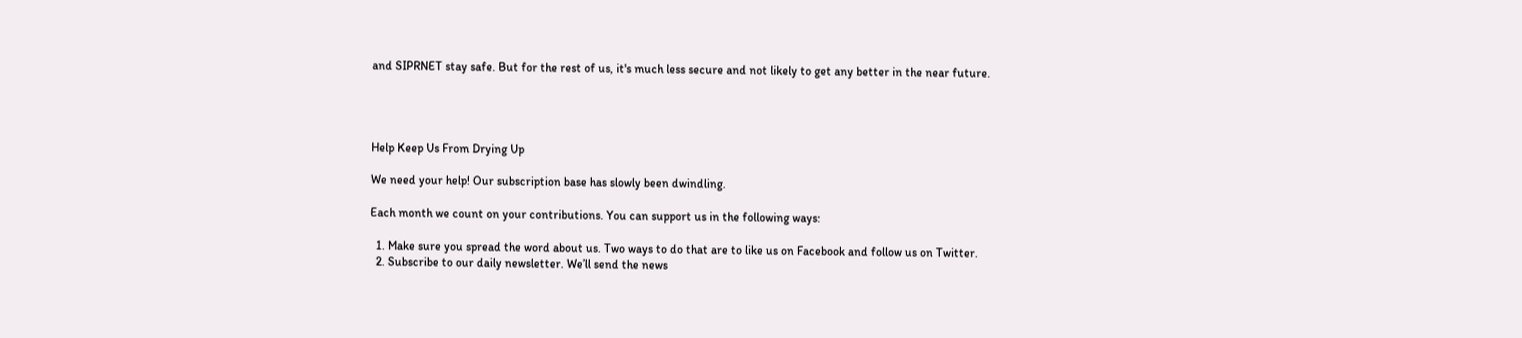and SIPRNET stay safe. But for the rest of us, it's much less secure and not likely to get any better in the near future.




Help Keep Us From Drying Up

We need your help! Our subscription base has slowly been dwindling.

Each month we count on your contributions. You can support us in the following ways:

  1. Make sure you spread the word about us. Two ways to do that are to like us on Facebook and follow us on Twitter.
  2. Subscribe to our daily newsletter. We’ll send the news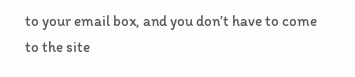to your email box, and you don’t have to come to the site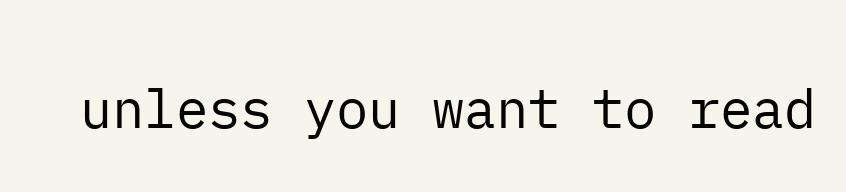unless you want to read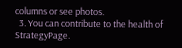columns or see photos.
  3. You can contribute to the health of StrategyPage.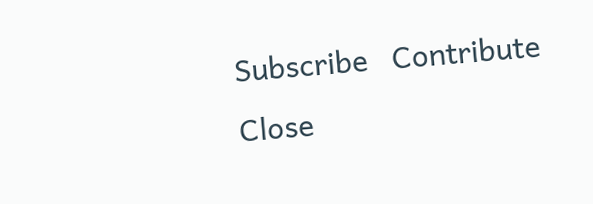Subscribe   Contribute   Close